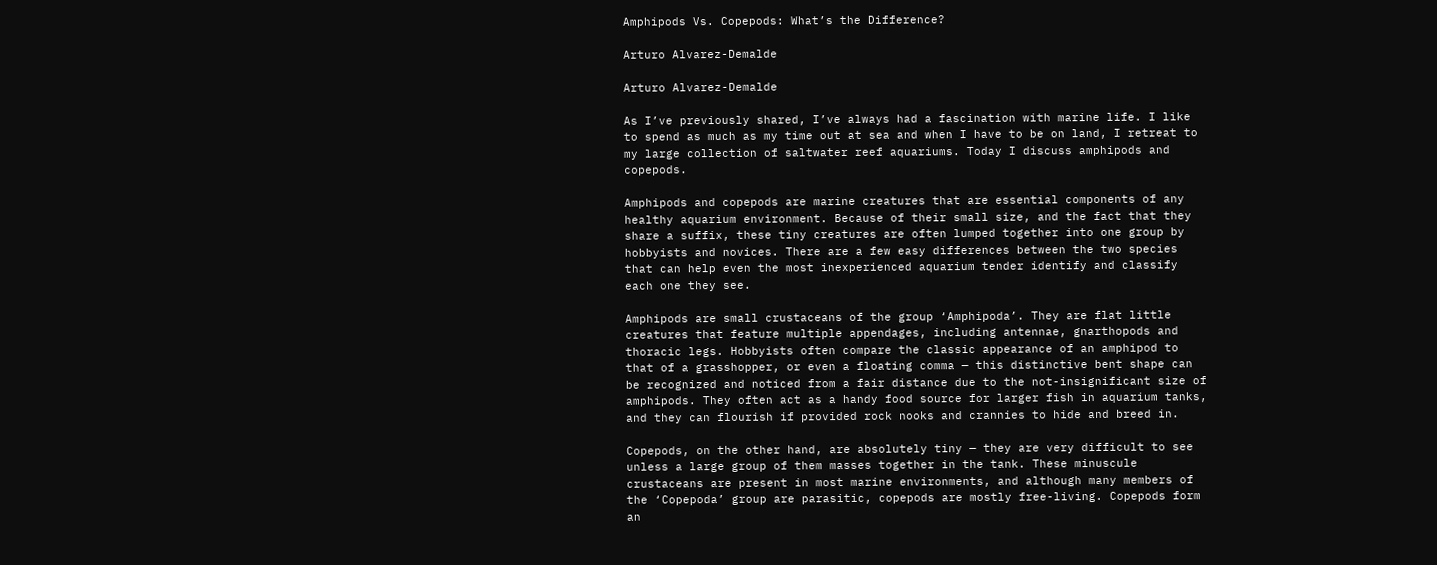Amphipods Vs. Copepods: What’s the Difference?

Arturo Alvarez-Demalde

Arturo Alvarez-Demalde

As I’ve previously shared, I’ve always had a fascination with marine life. I like to spend as much as my time out at sea and when I have to be on land, I retreat to my large collection of saltwater reef aquariums. Today I discuss amphipods and copepods.

Amphipods and copepods are marine creatures that are essential components of any healthy aquarium environment. Because of their small size, and the fact that they share a suffix, these tiny creatures are often lumped together into one group by hobbyists and novices. There are a few easy differences between the two species that can help even the most inexperienced aquarium tender identify and classify each one they see.

Amphipods are small crustaceans of the group ‘Amphipoda’. They are flat little creatures that feature multiple appendages, including antennae, gnarthopods and thoracic legs. Hobbyists often compare the classic appearance of an amphipod to that of a grasshopper, or even a floating comma — this distinctive bent shape can be recognized and noticed from a fair distance due to the not-insignificant size of amphipods. They often act as a handy food source for larger fish in aquarium tanks, and they can flourish if provided rock nooks and crannies to hide and breed in.

Copepods, on the other hand, are absolutely tiny — they are very difficult to see unless a large group of them masses together in the tank. These minuscule crustaceans are present in most marine environments, and although many members of the ‘Copepoda’ group are parasitic, copepods are mostly free-living. Copepods form an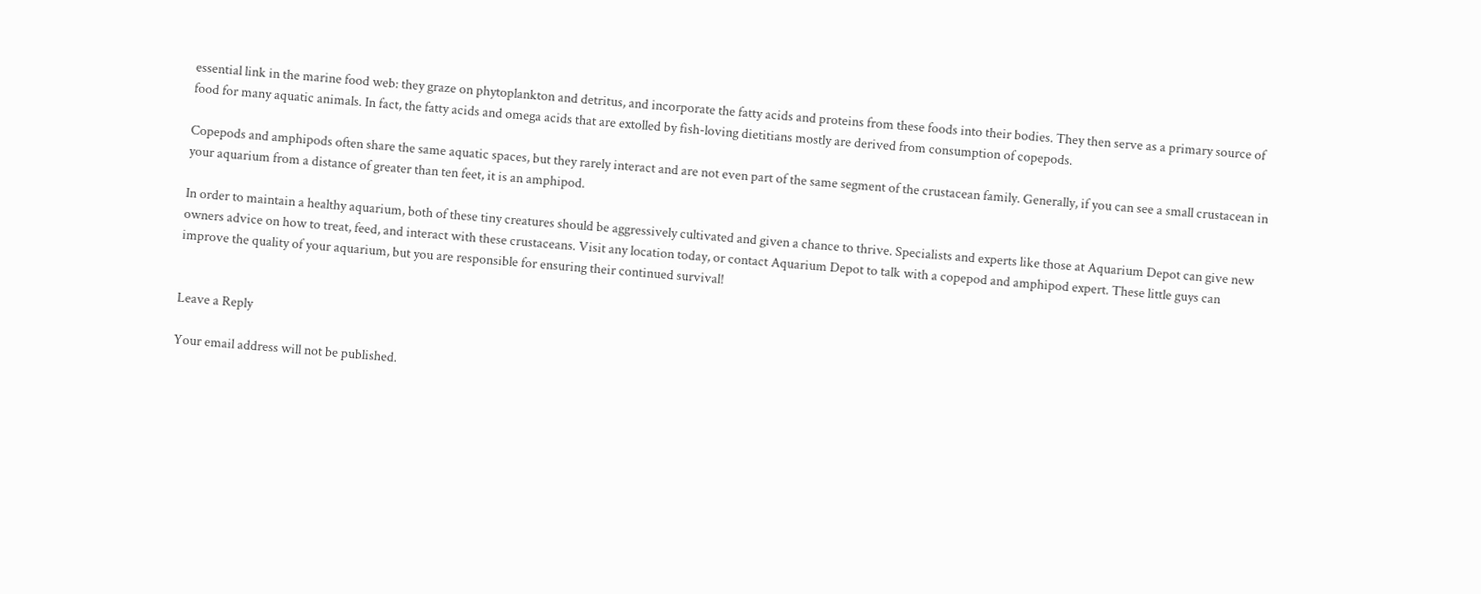essential link in the marine food web: they graze on phytoplankton and detritus, and incorporate the fatty acids and proteins from these foods into their bodies. They then serve as a primary source of food for many aquatic animals. In fact, the fatty acids and omega acids that are extolled by fish-loving dietitians mostly are derived from consumption of copepods.

Copepods and amphipods often share the same aquatic spaces, but they rarely interact and are not even part of the same segment of the crustacean family. Generally, if you can see a small crustacean in your aquarium from a distance of greater than ten feet, it is an amphipod.

In order to maintain a healthy aquarium, both of these tiny creatures should be aggressively cultivated and given a chance to thrive. Specialists and experts like those at Aquarium Depot can give new owners advice on how to treat, feed, and interact with these crustaceans. Visit any location today, or contact Aquarium Depot to talk with a copepod and amphipod expert. These little guys can improve the quality of your aquarium, but you are responsible for ensuring their continued survival!


Leave a Reply

Your email address will not be published.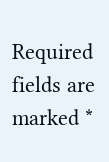Required fields are marked *